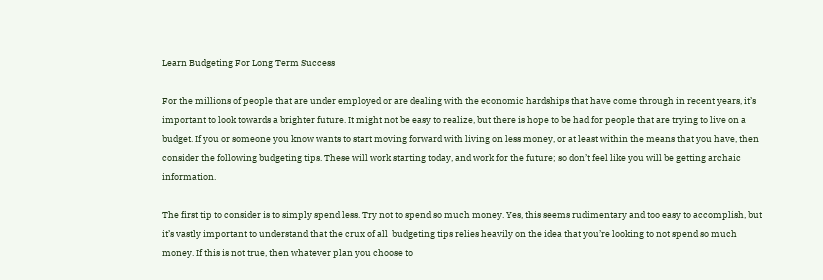Learn Budgeting For Long Term Success

For the millions of people that are under employed or are dealing with the economic hardships that have come through in recent years, it’s important to look towards a brighter future. It might not be easy to realize, but there is hope to be had for people that are trying to live on a budget. If you or someone you know wants to start moving forward with living on less money, or at least within the means that you have, then consider the following budgeting tips. These will work starting today, and work for the future; so don’t feel like you will be getting archaic information.

The first tip to consider is to simply spend less. Try not to spend so much money. Yes, this seems rudimentary and too easy to accomplish, but it’s vastly important to understand that the crux of all  budgeting tips relies heavily on the idea that you’re looking to not spend so much money. If this is not true, then whatever plan you choose to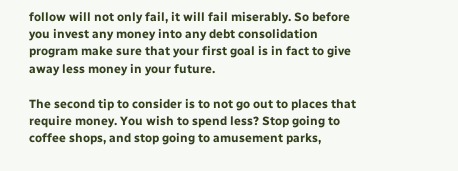follow will not only fail, it will fail miserably. So before you invest any money into any debt consolidation program make sure that your first goal is in fact to give away less money in your future.

The second tip to consider is to not go out to places that require money. You wish to spend less? Stop going to coffee shops, and stop going to amusement parks,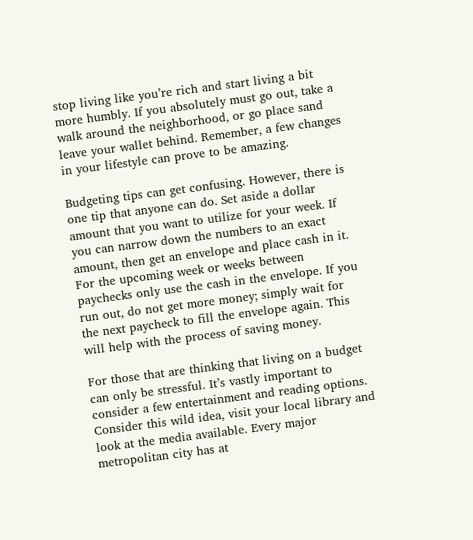stop living like you’re rich and start living a bit more humbly. If you absolutely must go out, take a walk around the neighborhood, or go place sand leave your wallet behind. Remember, a few changes in your lifestyle can prove to be amazing.

Budgeting tips can get confusing. However, there is one tip that anyone can do. Set aside a dollar amount that you want to utilize for your week. If you can narrow down the numbers to an exact amount, then get an envelope and place cash in it. For the upcoming week or weeks between paychecks only use the cash in the envelope. If you run out, do not get more money; simply wait for the next paycheck to fill the envelope again. This will help with the process of saving money.

For those that are thinking that living on a budget can only be stressful. It’s vastly important to consider a few entertainment and reading options. Consider this wild idea, visit your local library and look at the media available. Every major metropolitan city has at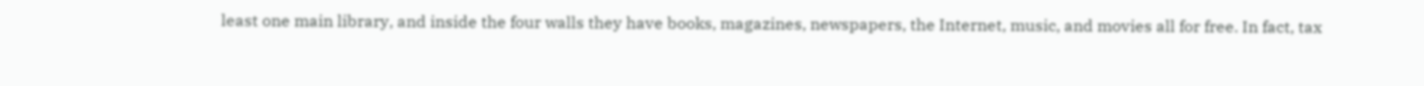least one main library, and inside the four walls they have books, magazines, newspapers, the Internet, music, and movies all for free. In fact, tax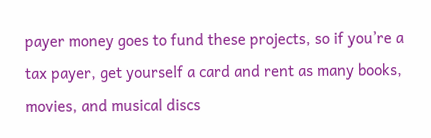payer money goes to fund these projects, so if you’re a tax payer, get yourself a card and rent as many books, movies, and musical discs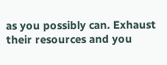as you possibly can. Exhaust their resources and you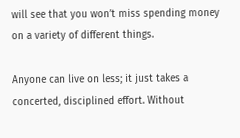will see that you won’t miss spending money on a variety of different things.

Anyone can live on less; it just takes a concerted, disciplined effort. Without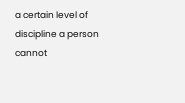a certain level of discipline a person cannot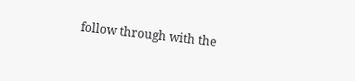follow through with the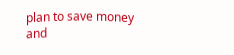plan to save money and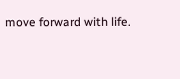move forward with life.